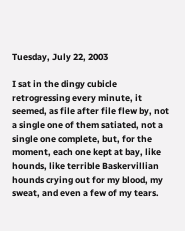Tuesday, July 22, 2003

I sat in the dingy cubicle retrogressing every minute, it seemed, as file after file flew by, not a single one of them satiated, not a single one complete, but, for the moment, each one kept at bay, like hounds, like terrible Baskervillian hounds crying out for my blood, my sweat, and even a few of my tears.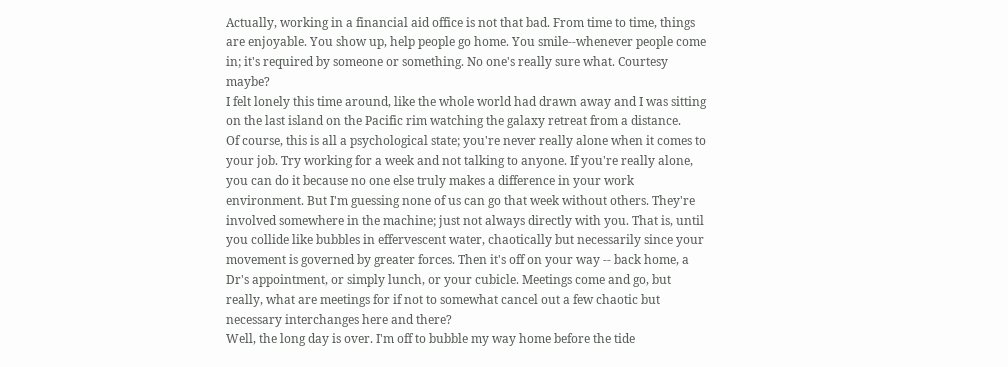Actually, working in a financial aid office is not that bad. From time to time, things are enjoyable. You show up, help people go home. You smile--whenever people come in; it's required by someone or something. No one's really sure what. Courtesy maybe?
I felt lonely this time around, like the whole world had drawn away and I was sitting on the last island on the Pacific rim watching the galaxy retreat from a distance.
Of course, this is all a psychological state; you're never really alone when it comes to your job. Try working for a week and not talking to anyone. If you're really alone, you can do it because no one else truly makes a difference in your work environment. But I'm guessing none of us can go that week without others. They're involved somewhere in the machine; just not always directly with you. That is, until you collide like bubbles in effervescent water, chaotically but necessarily since your movement is governed by greater forces. Then it's off on your way -- back home, a Dr's appointment, or simply lunch, or your cubicle. Meetings come and go, but really, what are meetings for if not to somewhat cancel out a few chaotic but necessary interchanges here and there?
Well, the long day is over. I'm off to bubble my way home before the tide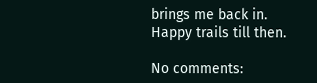brings me back in. Happy trails till then.

No comments: